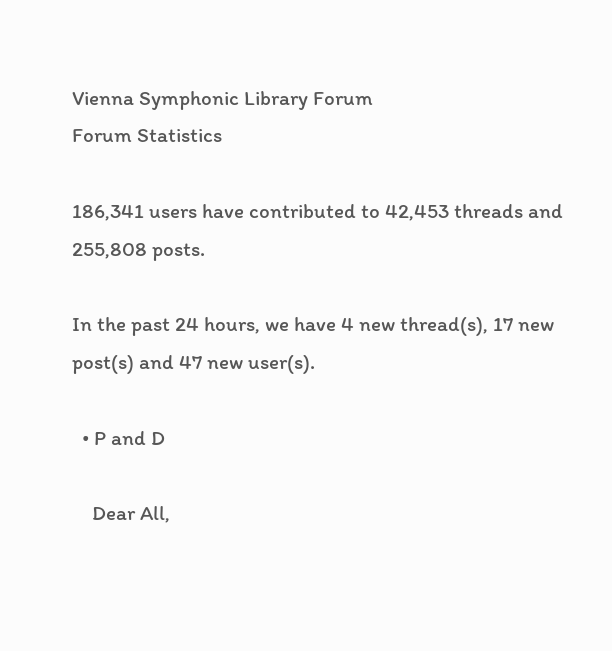Vienna Symphonic Library Forum
Forum Statistics

186,341 users have contributed to 42,453 threads and 255,808 posts.

In the past 24 hours, we have 4 new thread(s), 17 new post(s) and 47 new user(s).

  • P and D

    Dear All,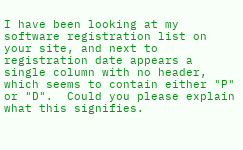I have been looking at my software registration list on your site, and next to registration date appears a single column with no header, which seems to contain either "P" or "D".  Could you please explain what this signifies.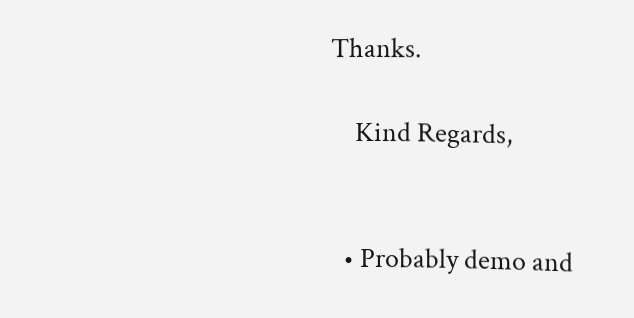Thanks.

    Kind Regards,


  • Probably demo and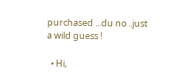purchased ...du no ..just a wild guess !

  • Hi,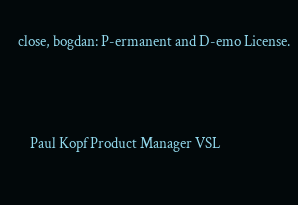close, bogdan: P-ermanent and D-emo License.



    Paul Kopf Product Manager VSL